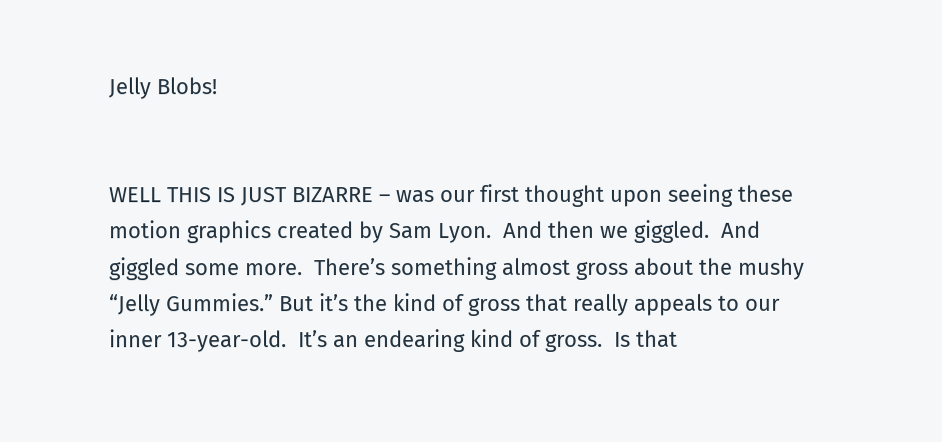Jelly Blobs!


WELL THIS IS JUST BIZARRE – was our first thought upon seeing these motion graphics created by Sam Lyon.  And then we giggled.  And giggled some more.  There’s something almost gross about the mushy “Jelly Gummies.” But it’s the kind of gross that really appeals to our inner 13-year-old.  It’s an endearing kind of gross.  Is that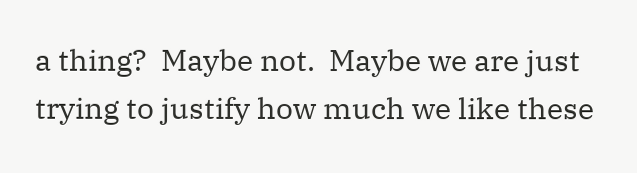a thing?  Maybe not.  Maybe we are just trying to justify how much we like these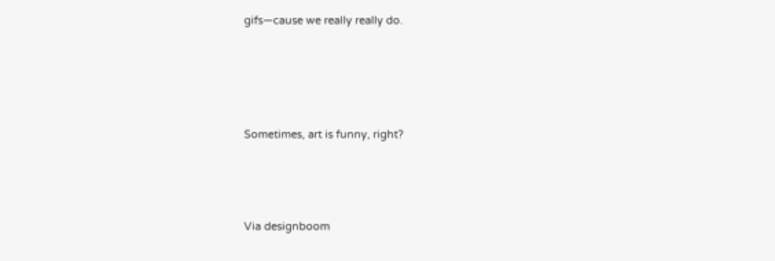gifs—cause we really really do.




Sometimes, art is funny, right?



Via designboom